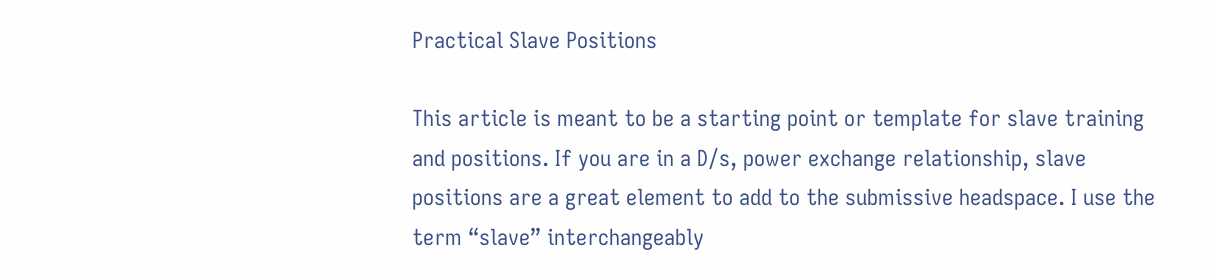Practical Slave Positions

This article is meant to be a starting point or template for slave training and positions. If you are in a D/s, power exchange relationship, slave positions are a great element to add to the submissive headspace. I use the term “slave” interchangeably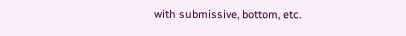with submissive, bottom, etc.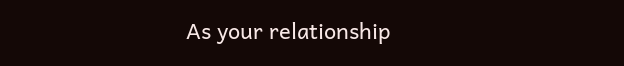As your relationship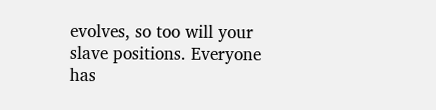evolves, so too will your slave positions. Everyone has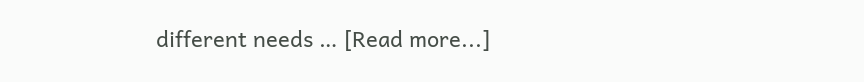different needs … [Read more...]